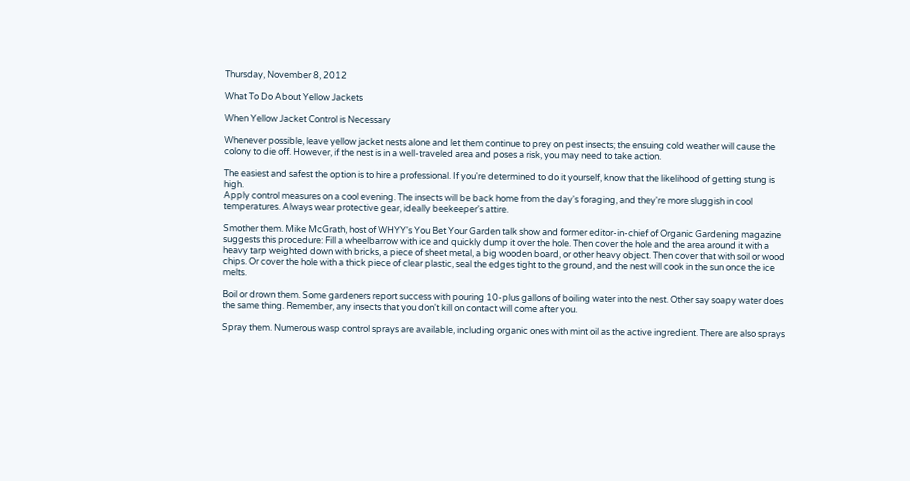Thursday, November 8, 2012

What To Do About Yellow Jackets

When Yellow Jacket Control is Necessary

Whenever possible, leave yellow jacket nests alone and let them continue to prey on pest insects; the ensuing cold weather will cause the colony to die off. However, if the nest is in a well-traveled area and poses a risk, you may need to take action.

The easiest and safest the option is to hire a professional. If you're determined to do it yourself, know that the likelihood of getting stung is high.
Apply control measures on a cool evening. The insects will be back home from the day's foraging, and they're more sluggish in cool temperatures. Always wear protective gear, ideally beekeeper's attire.

Smother them. Mike McGrath, host of WHYY's You Bet Your Garden talk show and former editor-in-chief of Organic Gardening magazine suggests this procedure: Fill a wheelbarrow with ice and quickly dump it over the hole. Then cover the hole and the area around it with a heavy tarp weighted down with bricks, a piece of sheet metal, a big wooden board, or other heavy object. Then cover that with soil or wood chips. Or cover the hole with a thick piece of clear plastic, seal the edges tight to the ground, and the nest will cook in the sun once the ice melts.

Boil or drown them. Some gardeners report success with pouring 10-plus gallons of boiling water into the nest. Other say soapy water does the same thing. Remember, any insects that you don't kill on contact will come after you.

Spray them. Numerous wasp control sprays are available, including organic ones with mint oil as the active ingredient. There are also sprays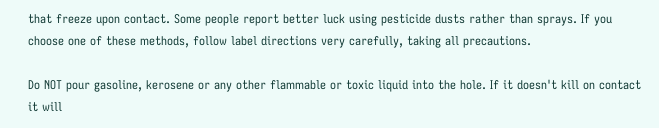that freeze upon contact. Some people report better luck using pesticide dusts rather than sprays. If you choose one of these methods, follow label directions very carefully, taking all precautions.

Do NOT pour gasoline, kerosene or any other flammable or toxic liquid into the hole. If it doesn't kill on contact it will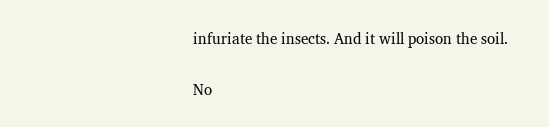infuriate the insects. And it will poison the soil.

No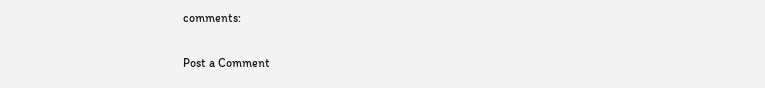comments:

Post a Comment